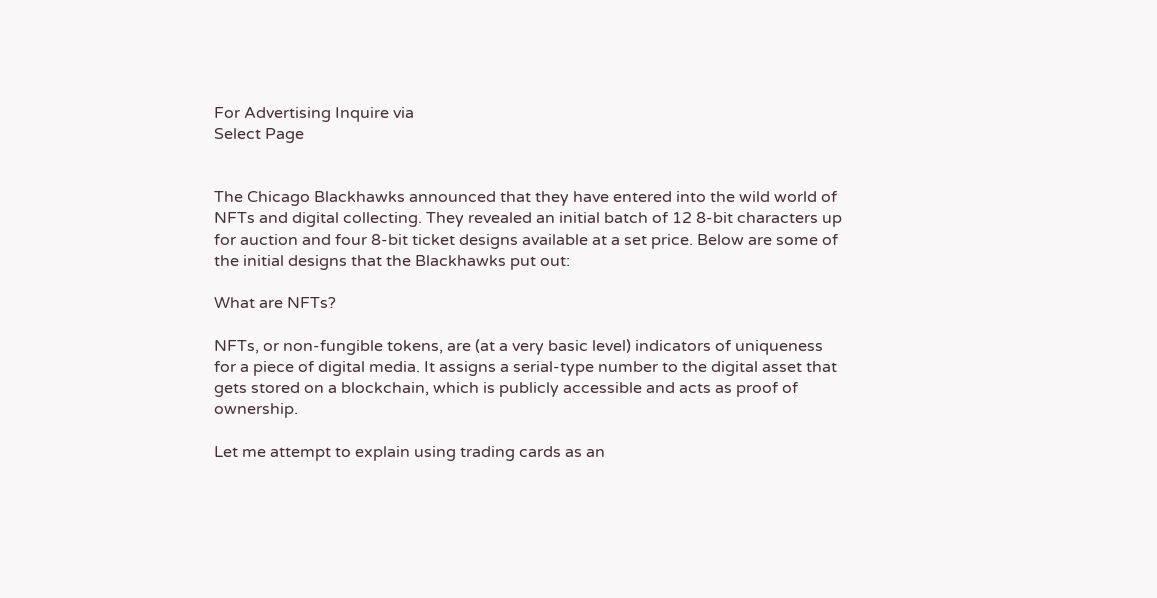For Advertising Inquire via
Select Page


The Chicago Blackhawks announced that they have entered into the wild world of NFTs and digital collecting. They revealed an initial batch of 12 8-bit characters up for auction and four 8-bit ticket designs available at a set price. Below are some of the initial designs that the Blackhawks put out:

What are NFTs?

NFTs, or non-fungible tokens, are (at a very basic level) indicators of uniqueness for a piece of digital media. It assigns a serial-type number to the digital asset that gets stored on a blockchain, which is publicly accessible and acts as proof of ownership.

Let me attempt to explain using trading cards as an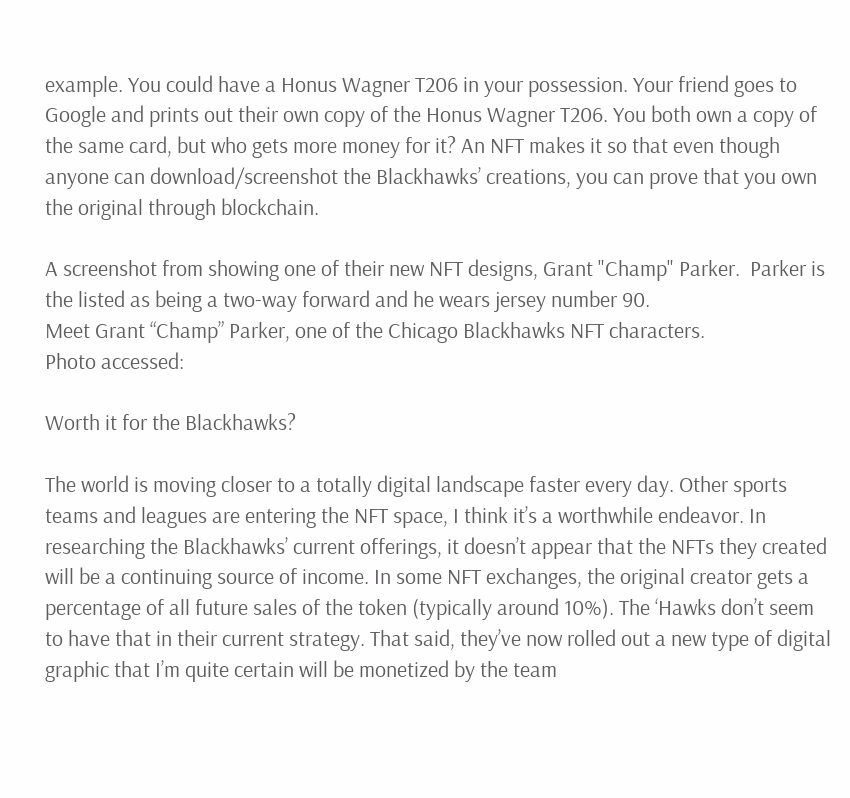example. You could have a Honus Wagner T206 in your possession. Your friend goes to Google and prints out their own copy of the Honus Wagner T206. You both own a copy of the same card, but who gets more money for it? An NFT makes it so that even though anyone can download/screenshot the Blackhawks’ creations, you can prove that you own the original through blockchain.

A screenshot from showing one of their new NFT designs, Grant "Champ" Parker.  Parker is the listed as being a two-way forward and he wears jersey number 90.
Meet Grant “Champ” Parker, one of the Chicago Blackhawks NFT characters.
Photo accessed:

Worth it for the Blackhawks?

The world is moving closer to a totally digital landscape faster every day. Other sports teams and leagues are entering the NFT space, I think it’s a worthwhile endeavor. In researching the Blackhawks’ current offerings, it doesn’t appear that the NFTs they created will be a continuing source of income. In some NFT exchanges, the original creator gets a percentage of all future sales of the token (typically around 10%). The ‘Hawks don’t seem to have that in their current strategy. That said, they’ve now rolled out a new type of digital graphic that I’m quite certain will be monetized by the team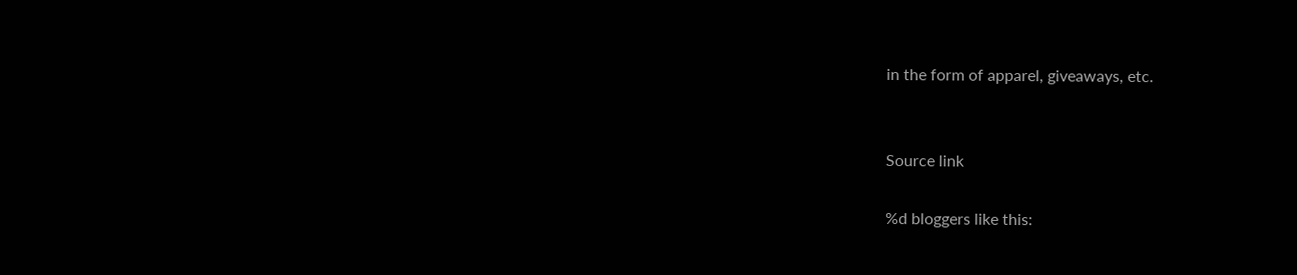in the form of apparel, giveaways, etc.


Source link

%d bloggers like this: